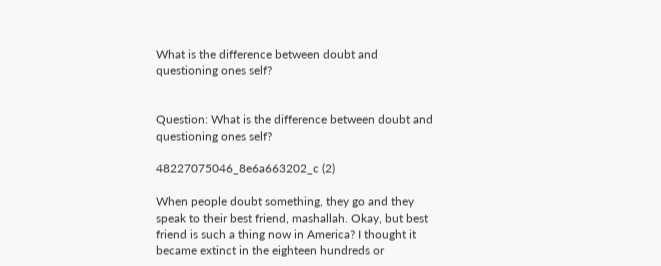What is the difference between doubt and questioning ones self?


Question: What is the difference between doubt and questioning ones self?

48227075046_8e6a663202_c (2)

When people doubt something, they go and they speak to their best friend, mashallah. Okay, but best friend is such a thing now in America? I thought it became extinct in the eighteen hundreds or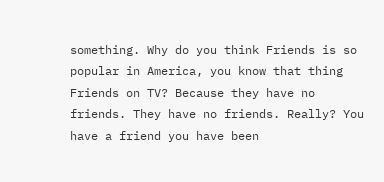something. Why do you think Friends is so popular in America, you know that thing Friends on TV? Because they have no friends. They have no friends. Really? You have a friend you have been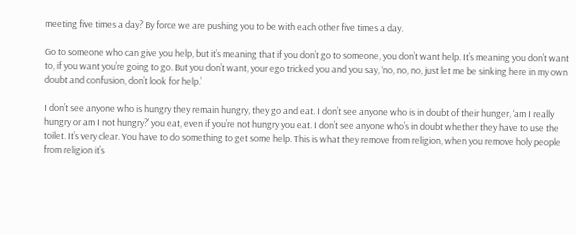meeting five times a day? By force we are pushing you to be with each other five times a day.

Go to someone who can give you help, but it’s meaning that if you don’t go to someone, you don’t want help. It’s meaning you don’t want to, if you want you’re going to go. But you don’t want, your ego tricked you and you say, ‘no, no, no, just let me be sinking here in my own doubt and confusion, don’t look for help.’

I don’t see anyone who is hungry they remain hungry, they go and eat. I don’t see anyone who is in doubt of their hunger, ‘am I really hungry or am I not hungry?’ you eat, even if you’re not hungry you eat. I don’t see anyone who’s in doubt whether they have to use the toilet. It’s very clear. You have to do something to get some help. This is what they remove from religion, when you remove holy people from religion it’s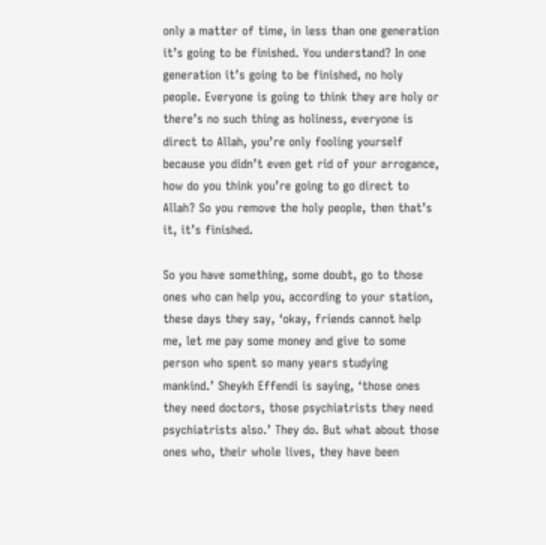only a matter of time, in less than one generation it’s going to be finished. You understand? In one generation it’s going to be finished, no holy people. Everyone is going to think they are holy or there’s no such thing as holiness, everyone is direct to Allah, you’re only fooling yourself because you didn’t even get rid of your arrogance, how do you think you’re going to go direct to Allah? So you remove the holy people, then that’s it, it’s finished.

So you have something, some doubt, go to those ones who can help you, according to your station, these days they say, ‘okay, friends cannot help me, let me pay some money and give to some person who spent so many years studying mankind.’ Sheykh Effendi is saying, ‘those ones they need doctors, those psychiatrists they need psychiatrists also.’ They do. But what about those ones who, their whole lives, they have been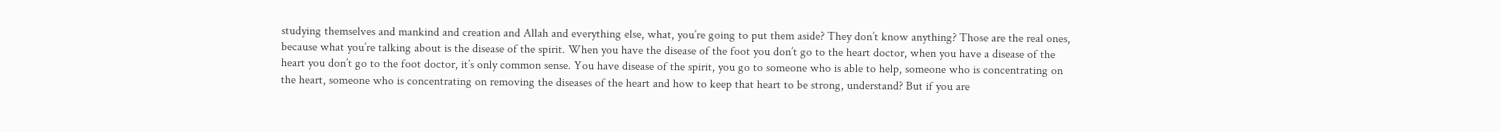studying themselves and mankind and creation and Allah and everything else, what, you’re going to put them aside? They don’t know anything? Those are the real ones, because what you’re talking about is the disease of the spirit. When you have the disease of the foot you don’t go to the heart doctor, when you have a disease of the heart you don’t go to the foot doctor, it’s only common sense. You have disease of the spirit, you go to someone who is able to help, someone who is concentrating on the heart, someone who is concentrating on removing the diseases of the heart and how to keep that heart to be strong, understand? But if you are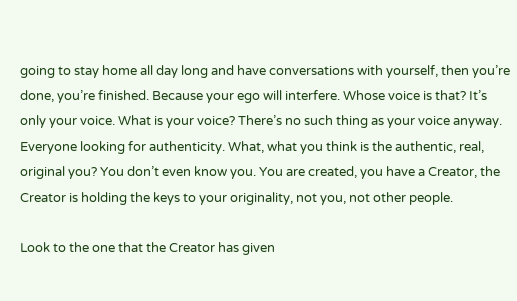going to stay home all day long and have conversations with yourself, then you’re done, you’re finished. Because your ego will interfere. Whose voice is that? It’s only your voice. What is your voice? There’s no such thing as your voice anyway. Everyone looking for authenticity. What, what you think is the authentic, real, original you? You don’t even know you. You are created, you have a Creator, the Creator is holding the keys to your originality, not you, not other people.

Look to the one that the Creator has given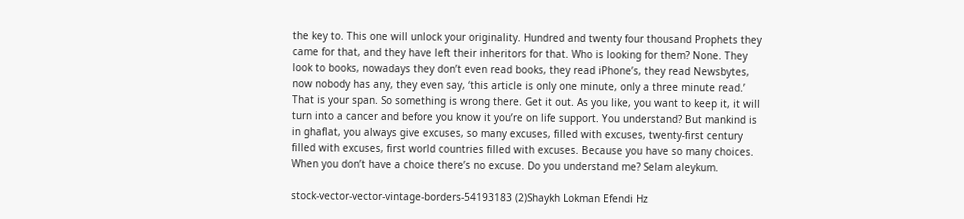the key to. This one will unlock your originality. Hundred and twenty four thousand Prophets they came for that, and they have left their inheritors for that. Who is looking for them? None. They look to books, nowadays they don’t even read books, they read iPhone’s, they read Newsbytes, now nobody has any, they even say, ‘this article is only one minute, only a three minute read.’ That is your span. So something is wrong there. Get it out. As you like, you want to keep it, it will turn into a cancer and before you know it you’re on life support. You understand? But mankind is in ghaflat, you always give excuses, so many excuses, filled with excuses, twenty-first century filled with excuses, first world countries filled with excuses. Because you have so many choices. When you don’t have a choice there’s no excuse. Do you understand me? Selam aleykum.

stock-vector-vector-vintage-borders-54193183 (2)Shaykh Lokman Efendi Hz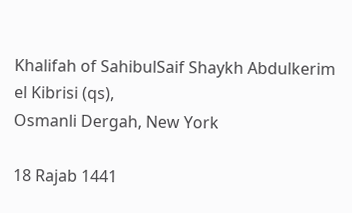Khalifah of SahibulSaif Shaykh Abdulkerim el Kibrisi (qs),
Osmanli Dergah, New York

18 Rajab 1441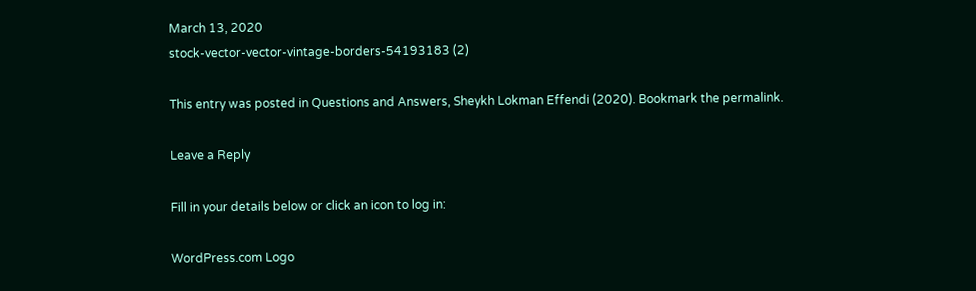March 13, 2020
stock-vector-vector-vintage-borders-54193183 (2)

This entry was posted in Questions and Answers, Sheykh Lokman Effendi (2020). Bookmark the permalink.

Leave a Reply

Fill in your details below or click an icon to log in:

WordPress.com Logo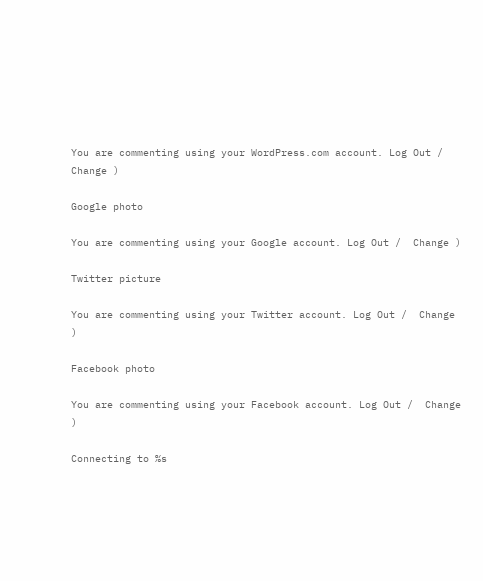You are commenting using your WordPress.com account. Log Out /  Change )

Google photo

You are commenting using your Google account. Log Out /  Change )

Twitter picture

You are commenting using your Twitter account. Log Out /  Change )

Facebook photo

You are commenting using your Facebook account. Log Out /  Change )

Connecting to %s